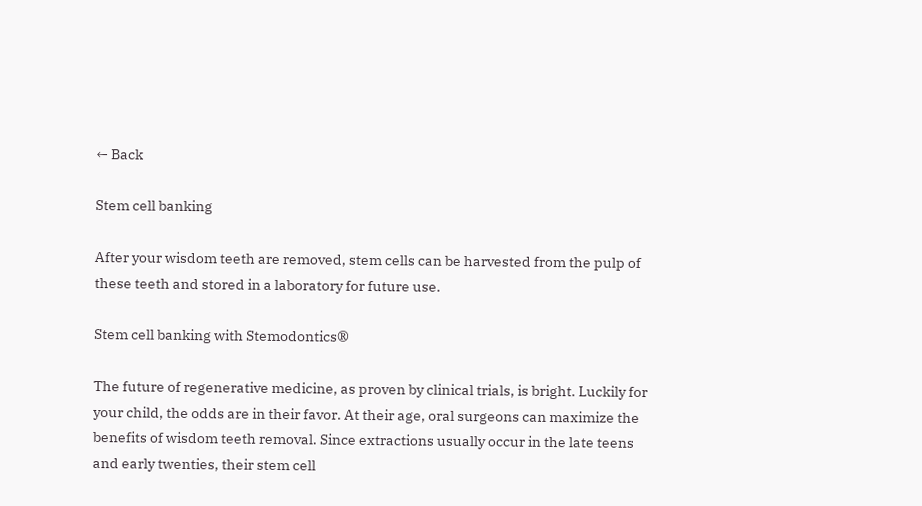← Back

Stem cell banking

After your wisdom teeth are removed, stem cells can be harvested from the pulp of these teeth and stored in a laboratory for future use.

Stem cell banking with Stemodontics®

The future of regenerative medicine, as proven by clinical trials, is bright. Luckily for your child, the odds are in their favor. At their age, oral surgeons can maximize the benefits of wisdom teeth removal. Since extractions usually occur in the late teens and early twenties, their stem cell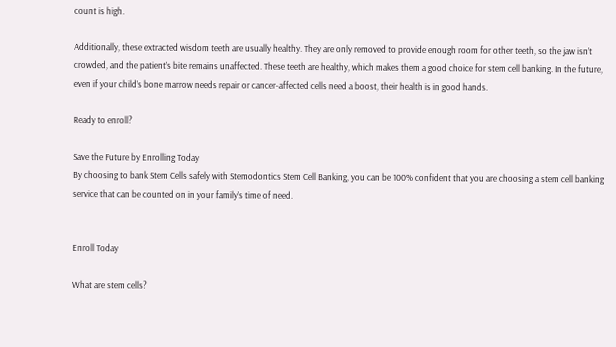count is high.

Additionally, these extracted wisdom teeth are usually healthy. They are only removed to provide enough room for other teeth, so the jaw isn’t crowded, and the patient’s bite remains unaffected. These teeth are healthy, which makes them a good choice for stem cell banking. In the future, even if your child’s bone marrow needs repair or cancer-affected cells need a boost, their health is in good hands.

Ready to enroll?

Save the Future by Enrolling Today
By choosing to bank Stem Cells safely with Stemodontics Stem Cell Banking, you can be 100% confident that you are choosing a stem cell banking service that can be counted on in your family’s time of need.


Enroll Today

What are stem cells?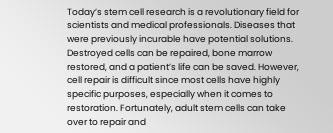Today’s stem cell research is a revolutionary field for scientists and medical professionals. Diseases that were previously incurable have potential solutions. Destroyed cells can be repaired, bone marrow restored, and a patient’s life can be saved. However, cell repair is difficult since most cells have highly specific purposes, especially when it comes to restoration. Fortunately, adult stem cells can take over to repair and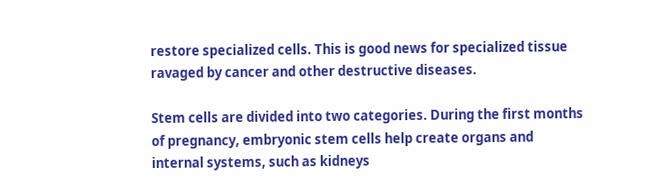restore specialized cells. This is good news for specialized tissue ravaged by cancer and other destructive diseases.

Stem cells are divided into two categories. During the first months of pregnancy, embryonic stem cells help create organs and internal systems, such as kidneys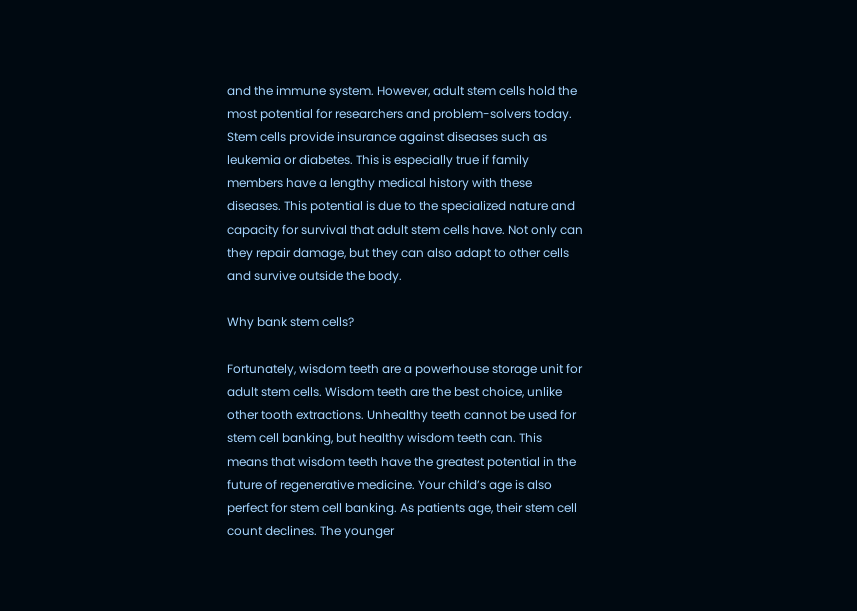and the immune system. However, adult stem cells hold the most potential for researchers and problem-solvers today. Stem cells provide insurance against diseases such as leukemia or diabetes. This is especially true if family members have a lengthy medical history with these diseases. This potential is due to the specialized nature and capacity for survival that adult stem cells have. Not only can they repair damage, but they can also adapt to other cells and survive outside the body.

Why bank stem cells?

Fortunately, wisdom teeth are a powerhouse storage unit for adult stem cells. Wisdom teeth are the best choice, unlike other tooth extractions. Unhealthy teeth cannot be used for stem cell banking, but healthy wisdom teeth can. This means that wisdom teeth have the greatest potential in the future of regenerative medicine. Your child’s age is also perfect for stem cell banking. As patients age, their stem cell count declines. The younger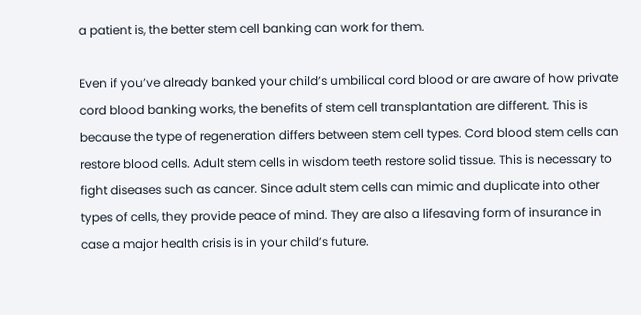a patient is, the better stem cell banking can work for them.

Even if you’ve already banked your child’s umbilical cord blood or are aware of how private cord blood banking works, the benefits of stem cell transplantation are different. This is because the type of regeneration differs between stem cell types. Cord blood stem cells can restore blood cells. Adult stem cells in wisdom teeth restore solid tissue. This is necessary to fight diseases such as cancer. Since adult stem cells can mimic and duplicate into other types of cells, they provide peace of mind. They are also a lifesaving form of insurance in case a major health crisis is in your child’s future.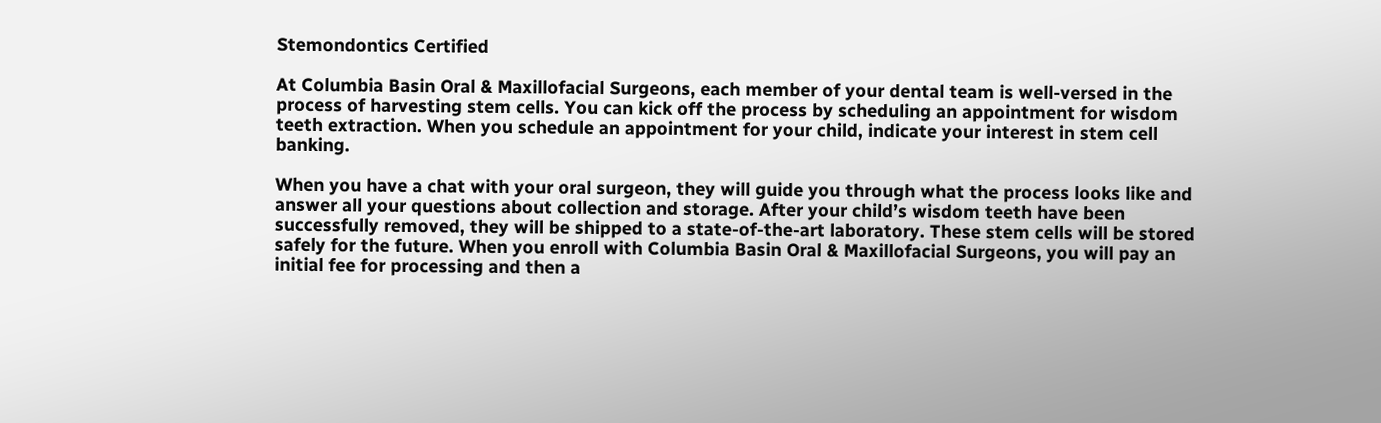Stemondontics Certified

At Columbia Basin Oral & Maxillofacial Surgeons, each member of your dental team is well-versed in the process of harvesting stem cells. You can kick off the process by scheduling an appointment for wisdom teeth extraction. When you schedule an appointment for your child, indicate your interest in stem cell banking.

When you have a chat with your oral surgeon, they will guide you through what the process looks like and answer all your questions about collection and storage. After your child’s wisdom teeth have been successfully removed, they will be shipped to a state-of-the-art laboratory. These stem cells will be stored safely for the future. When you enroll with Columbia Basin Oral & Maxillofacial Surgeons, you will pay an initial fee for processing and then a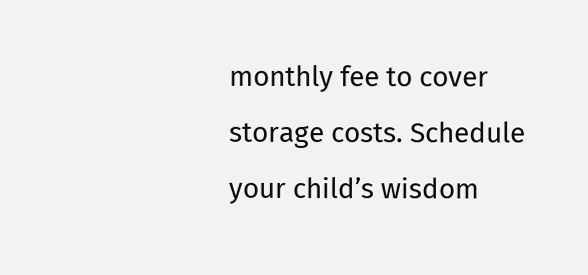monthly fee to cover storage costs. Schedule your child’s wisdom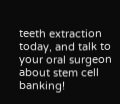teeth extraction today, and talk to your oral surgeon about stem cell banking!